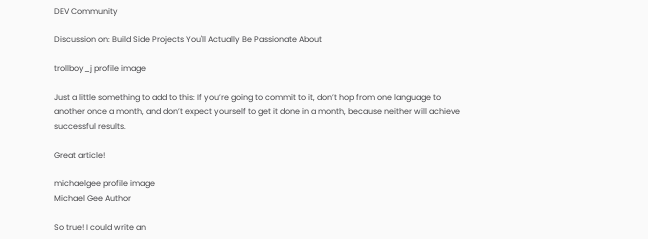DEV Community

Discussion on: Build Side Projects You'll Actually Be Passionate About

trollboy_j profile image

Just a little something to add to this: If you’re going to commit to it, don’t hop from one language to another once a month, and don’t expect yourself to get it done in a month, because neither will achieve successful results.

Great article!

michaelgee profile image
Michael Gee Author

So true! I could write an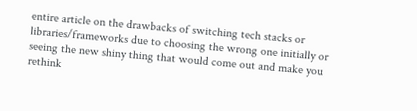entire article on the drawbacks of switching tech stacks or libraries/frameworks due to choosing the wrong one initially or seeing the new shiny thing that would come out and make you rethink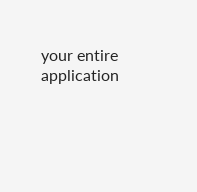your entire application